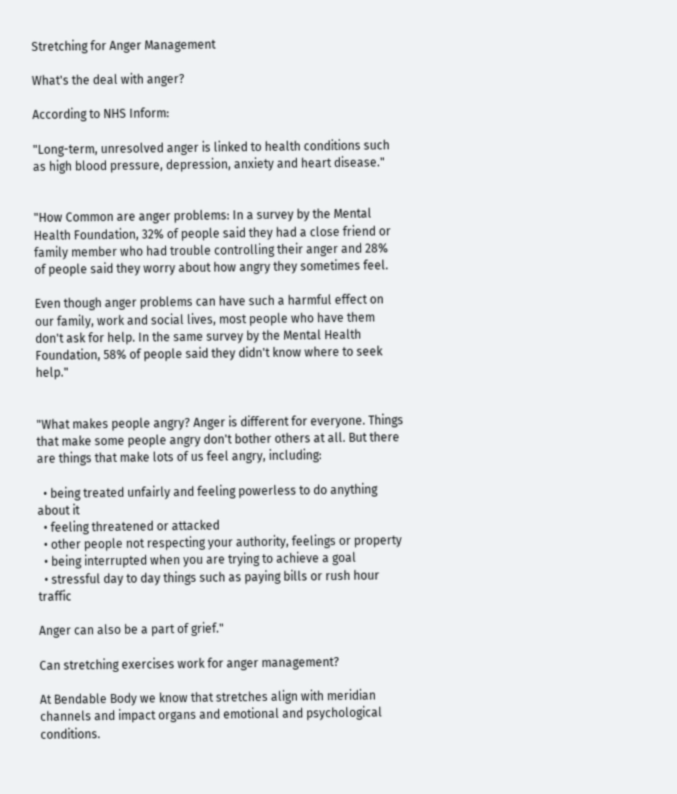Stretching for Anger Management

What's the deal with anger?

According to NHS Inform:

"Long-term, unresolved anger is linked to health conditions such as high blood pressure, depression, anxiety and heart disease."


"How Common are anger problems: In a survey by the Mental Health Foundation, 32% of people said they had a close friend or family member who had trouble controlling their anger and 28% of people said they worry about how angry they sometimes feel.

Even though anger problems can have such a harmful effect on our family, work and social lives, most people who have them don't ask for help. In the same survey by the Mental Health Foundation, 58% of people said they didn't know where to seek help."


"What makes people angry? Anger is different for everyone. Things that make some people angry don't bother others at all. But there are things that make lots of us feel angry, including:

  • being treated unfairly and feeling powerless to do anything about it
  • feeling threatened or attacked
  • other people not respecting your authority, feelings or property
  • being interrupted when you are trying to achieve a goal
  • stressful day to day things such as paying bills or rush hour traffic

Anger can also be a part of grief."

Can stretching exercises work for anger management?

At Bendable Body we know that stretches align with meridian channels and impact organs and emotional and psychological conditions.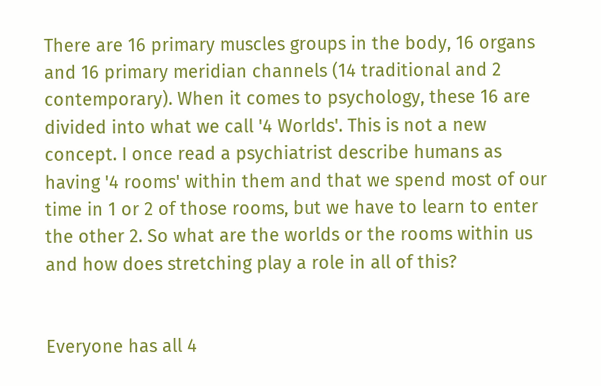There are 16 primary muscles groups in the body, 16 organs and 16 primary meridian channels (14 traditional and 2 contemporary). When it comes to psychology, these 16 are divided into what we call '4 Worlds'. This is not a new concept. I once read a psychiatrist describe humans as having '4 rooms' within them and that we spend most of our time in 1 or 2 of those rooms, but we have to learn to enter the other 2. So what are the worlds or the rooms within us and how does stretching play a role in all of this?


Everyone has all 4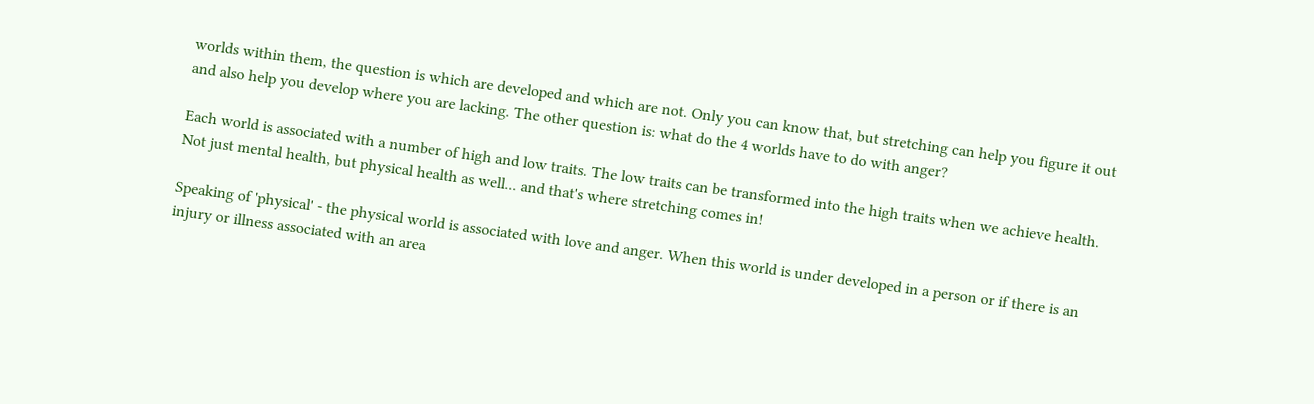worlds within them, the question is which are developed and which are not. Only you can know that, but stretching can help you figure it out and also help you develop where you are lacking. The other question is: what do the 4 worlds have to do with anger?

Each world is associated with a number of high and low traits. The low traits can be transformed into the high traits when we achieve health. Not just mental health, but physical health as well... and that's where stretching comes in!

Speaking of 'physical' - the physical world is associated with love and anger. When this world is under developed in a person or if there is an injury or illness associated with an area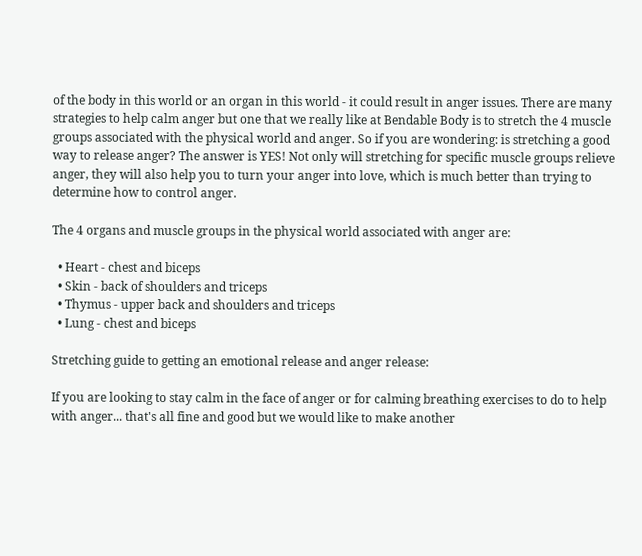of the body in this world or an organ in this world - it could result in anger issues. There are many strategies to help calm anger but one that we really like at Bendable Body is to stretch the 4 muscle groups associated with the physical world and anger. So if you are wondering: is stretching a good way to release anger? The answer is YES! Not only will stretching for specific muscle groups relieve anger, they will also help you to turn your anger into love, which is much better than trying to determine how to control anger.

The 4 organs and muscle groups in the physical world associated with anger are:

  • Heart - chest and biceps
  • Skin - back of shoulders and triceps
  • Thymus - upper back and shoulders and triceps
  • Lung - chest and biceps

Stretching guide to getting an emotional release and anger release:

If you are looking to stay calm in the face of anger or for calming breathing exercises to do to help with anger... that's all fine and good but we would like to make another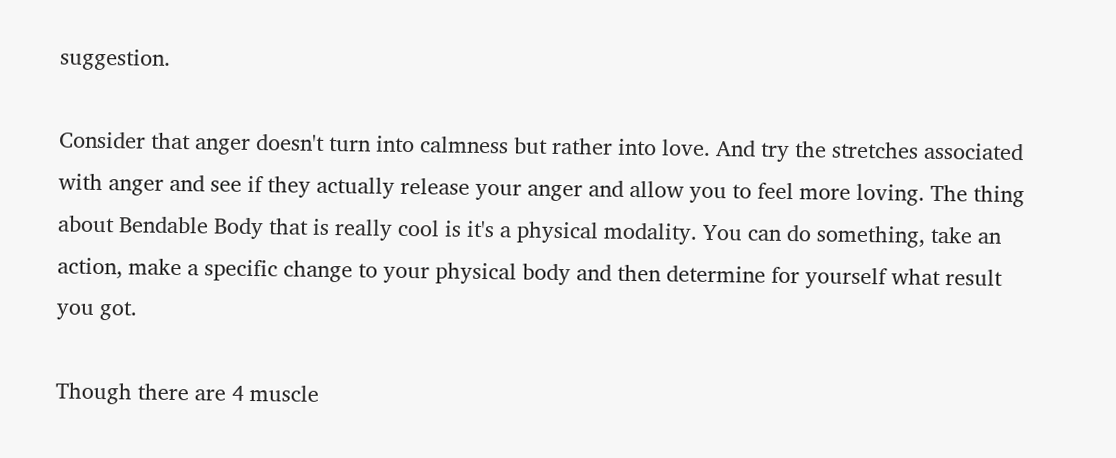suggestion.

Consider that anger doesn't turn into calmness but rather into love. And try the stretches associated with anger and see if they actually release your anger and allow you to feel more loving. The thing about Bendable Body that is really cool is it's a physical modality. You can do something, take an action, make a specific change to your physical body and then determine for yourself what result you got.

Though there are 4 muscle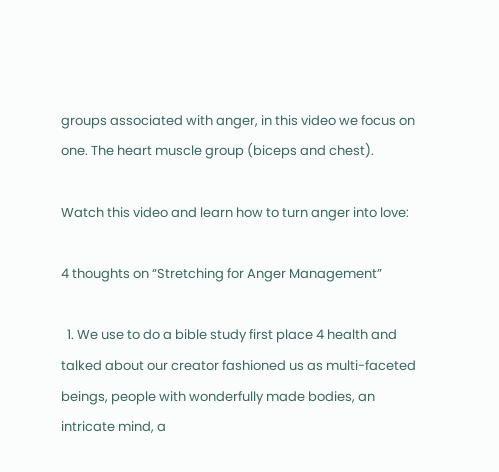groups associated with anger, in this video we focus on one. The heart muscle group (biceps and chest).

Watch this video and learn how to turn anger into love:

4 thoughts on “Stretching for Anger Management”

  1. We use to do a bible study first place 4 health and talked about our creator fashioned us as multi-faceted beings, people with wonderfully made bodies, an intricate mind, a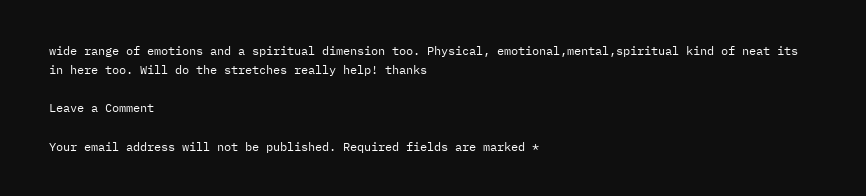wide range of emotions and a spiritual dimension too. Physical, emotional,mental,spiritual kind of neat its in here too. Will do the stretches really help! thanks

Leave a Comment

Your email address will not be published. Required fields are marked *